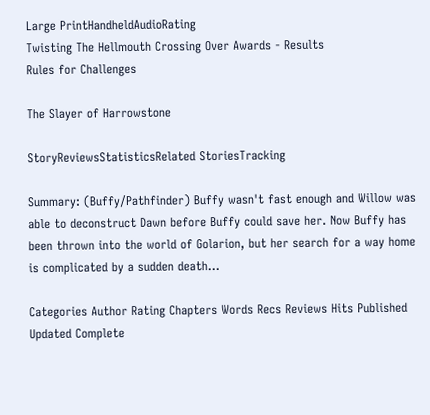Large PrintHandheldAudioRating
Twisting The Hellmouth Crossing Over Awards - Results
Rules for Challenges

The Slayer of Harrowstone

StoryReviewsStatisticsRelated StoriesTracking

Summary: (Buffy/Pathfinder) Buffy wasn't fast enough and Willow was able to deconstruct Dawn before Buffy could save her. Now Buffy has been thrown into the world of Golarion, but her search for a way home is complicated by a sudden death...

Categories Author Rating Chapters Words Recs Reviews Hits Published Updated Complete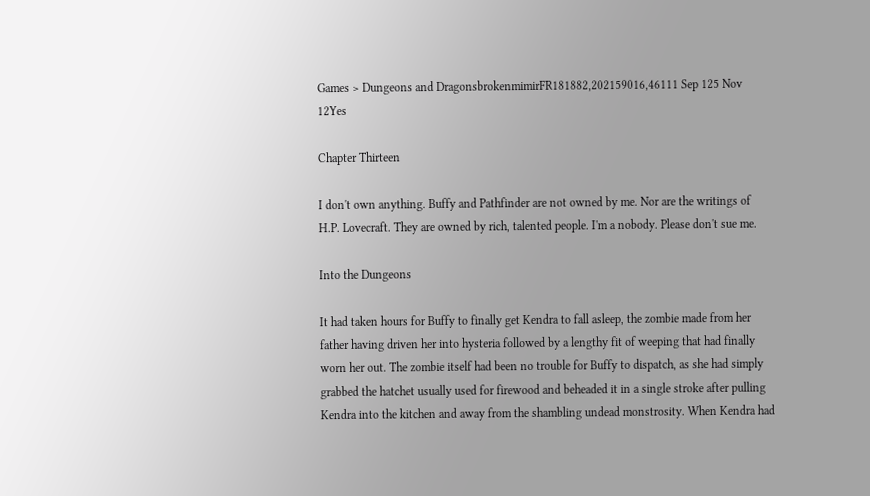Games > Dungeons and DragonsbrokenmimirFR181882,202159016,46111 Sep 125 Nov 12Yes

Chapter Thirteen

I don't own anything. Buffy and Pathfinder are not owned by me. Nor are the writings of H.P. Lovecraft. They are owned by rich, talented people. I'm a nobody. Please don't sue me.

Into the Dungeons

It had taken hours for Buffy to finally get Kendra to fall asleep, the zombie made from her father having driven her into hysteria followed by a lengthy fit of weeping that had finally worn her out. The zombie itself had been no trouble for Buffy to dispatch, as she had simply grabbed the hatchet usually used for firewood and beheaded it in a single stroke after pulling Kendra into the kitchen and away from the shambling undead monstrosity. When Kendra had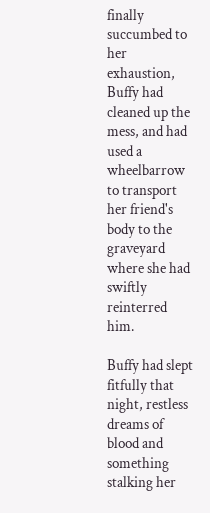finally succumbed to her exhaustion, Buffy had cleaned up the mess, and had used a wheelbarrow to transport her friend's body to the graveyard where she had swiftly reinterred him.

Buffy had slept fitfully that night, restless dreams of blood and something stalking her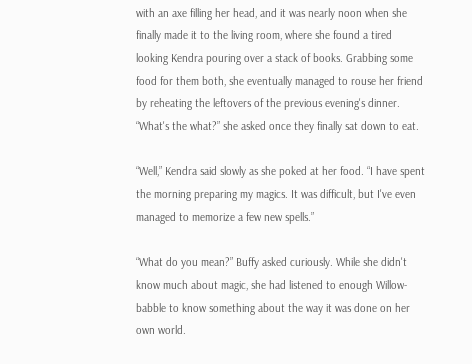with an axe filling her head, and it was nearly noon when she finally made it to the living room, where she found a tired looking Kendra pouring over a stack of books. Grabbing some food for them both, she eventually managed to rouse her friend by reheating the leftovers of the previous evening's dinner. “What's the what?” she asked once they finally sat down to eat.

“Well,” Kendra said slowly as she poked at her food. “I have spent the morning preparing my magics. It was difficult, but I've even managed to memorize a few new spells.”

“What do you mean?” Buffy asked curiously. While she didn't know much about magic, she had listened to enough Willow-babble to know something about the way it was done on her own world.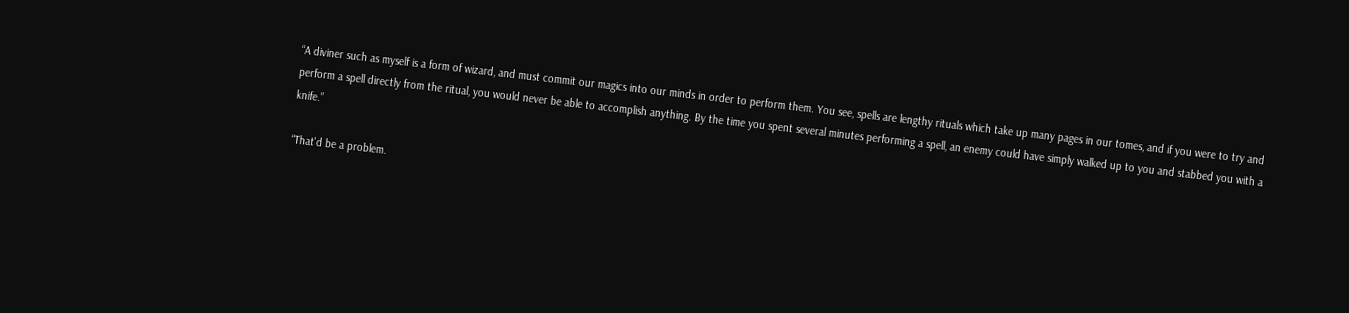“A diviner such as myself is a form of wizard, and must commit our magics into our minds in order to perform them. You see, spells are lengthy rituals which take up many pages in our tomes, and if you were to try and perform a spell directly from the ritual, you would never be able to accomplish anything. By the time you spent several minutes performing a spell, an enemy could have simply walked up to you and stabbed you with a knife.”

“That'd be a problem.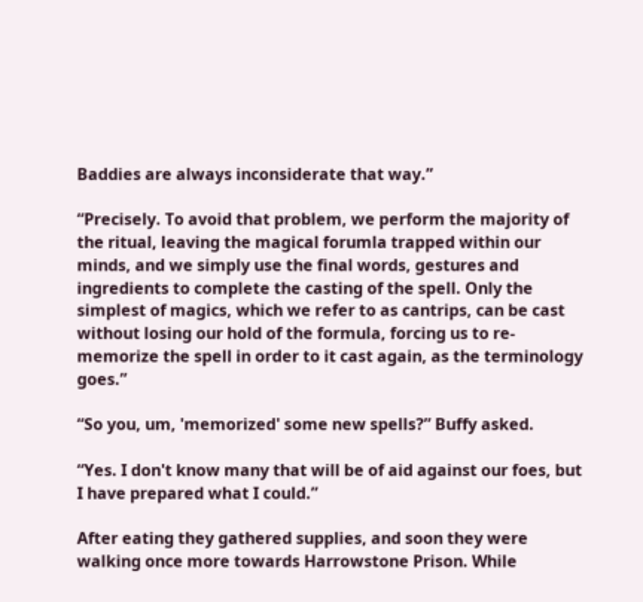Baddies are always inconsiderate that way.”

“Precisely. To avoid that problem, we perform the majority of the ritual, leaving the magical forumla trapped within our minds, and we simply use the final words, gestures and ingredients to complete the casting of the spell. Only the simplest of magics, which we refer to as cantrips, can be cast without losing our hold of the formula, forcing us to re-memorize the spell in order to it cast again, as the terminology goes.”

“So you, um, 'memorized' some new spells?” Buffy asked.

“Yes. I don't know many that will be of aid against our foes, but I have prepared what I could.”

After eating they gathered supplies, and soon they were walking once more towards Harrowstone Prison. While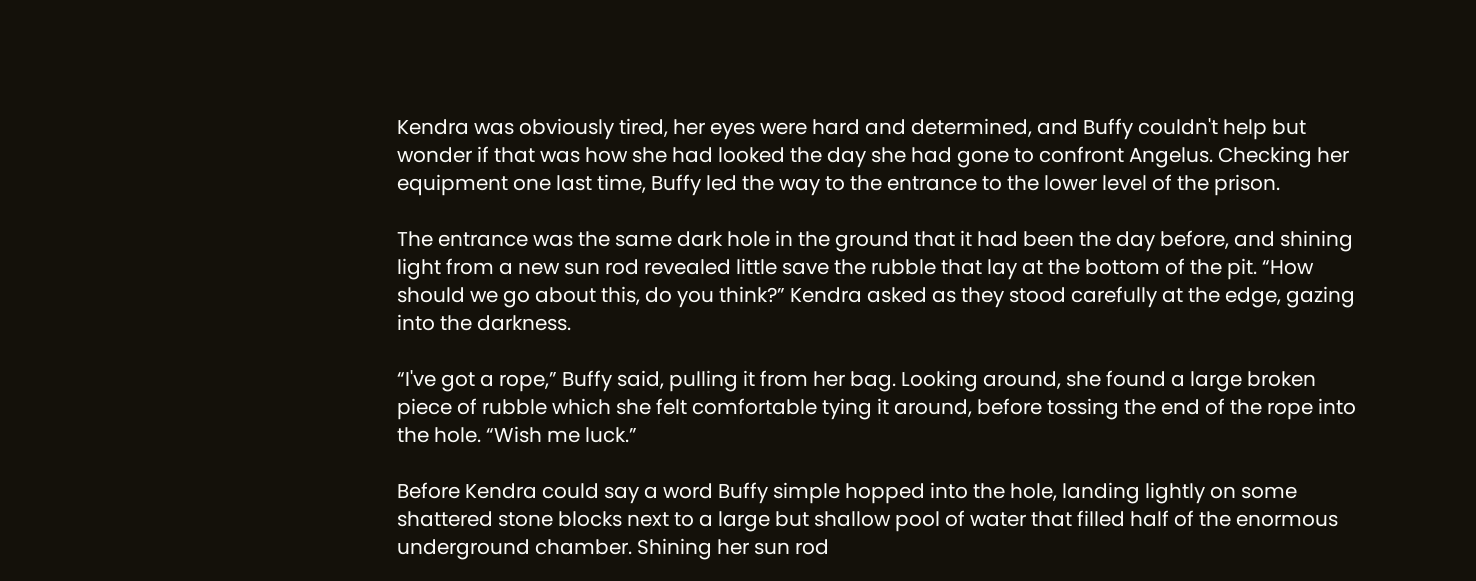Kendra was obviously tired, her eyes were hard and determined, and Buffy couldn't help but wonder if that was how she had looked the day she had gone to confront Angelus. Checking her equipment one last time, Buffy led the way to the entrance to the lower level of the prison.

The entrance was the same dark hole in the ground that it had been the day before, and shining light from a new sun rod revealed little save the rubble that lay at the bottom of the pit. “How should we go about this, do you think?” Kendra asked as they stood carefully at the edge, gazing into the darkness.

“I've got a rope,” Buffy said, pulling it from her bag. Looking around, she found a large broken piece of rubble which she felt comfortable tying it around, before tossing the end of the rope into the hole. “Wish me luck.”

Before Kendra could say a word Buffy simple hopped into the hole, landing lightly on some shattered stone blocks next to a large but shallow pool of water that filled half of the enormous underground chamber. Shining her sun rod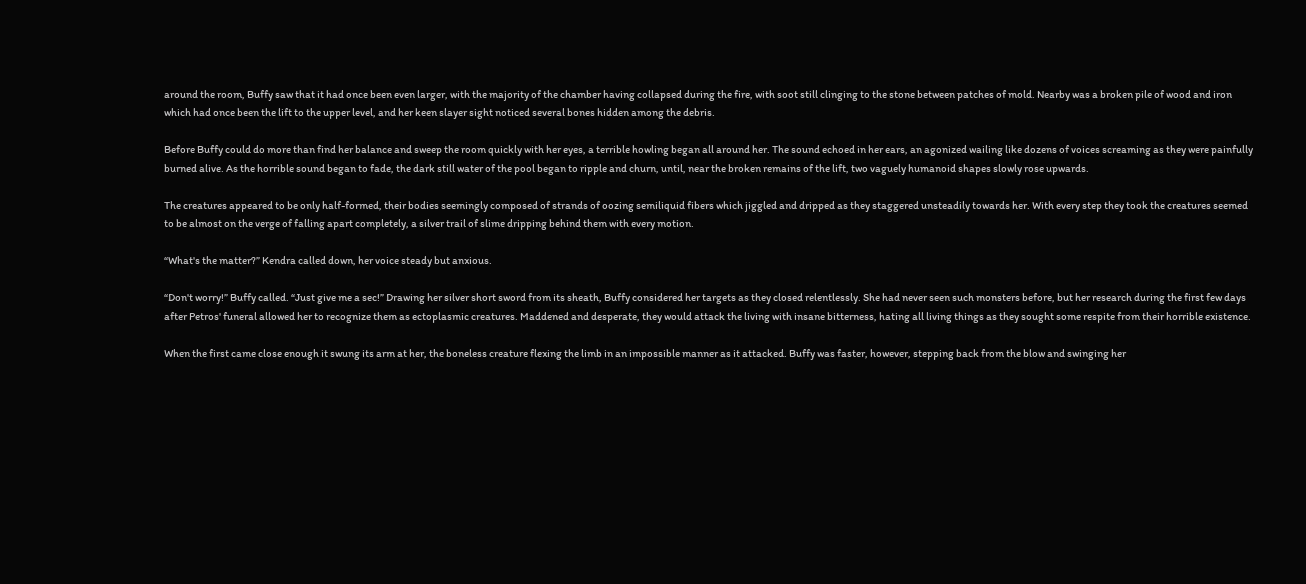around the room, Buffy saw that it had once been even larger, with the majority of the chamber having collapsed during the fire, with soot still clinging to the stone between patches of mold. Nearby was a broken pile of wood and iron which had once been the lift to the upper level, and her keen slayer sight noticed several bones hidden among the debris.

Before Buffy could do more than find her balance and sweep the room quickly with her eyes, a terrible howling began all around her. The sound echoed in her ears, an agonized wailing like dozens of voices screaming as they were painfully burned alive. As the horrible sound began to fade, the dark still water of the pool began to ripple and churn, until, near the broken remains of the lift, two vaguely humanoid shapes slowly rose upwards.

The creatures appeared to be only half-formed, their bodies seemingly composed of strands of oozing semiliquid fibers which jiggled and dripped as they staggered unsteadily towards her. With every step they took the creatures seemed to be almost on the verge of falling apart completely, a silver trail of slime dripping behind them with every motion.

“What's the matter?” Kendra called down, her voice steady but anxious.

“Don't worry!” Buffy called. “Just give me a sec!” Drawing her silver short sword from its sheath, Buffy considered her targets as they closed relentlessly. She had never seen such monsters before, but her research during the first few days after Petros' funeral allowed her to recognize them as ectoplasmic creatures. Maddened and desperate, they would attack the living with insane bitterness, hating all living things as they sought some respite from their horrible existence.

When the first came close enough it swung its arm at her, the boneless creature flexing the limb in an impossible manner as it attacked. Buffy was faster, however, stepping back from the blow and swinging her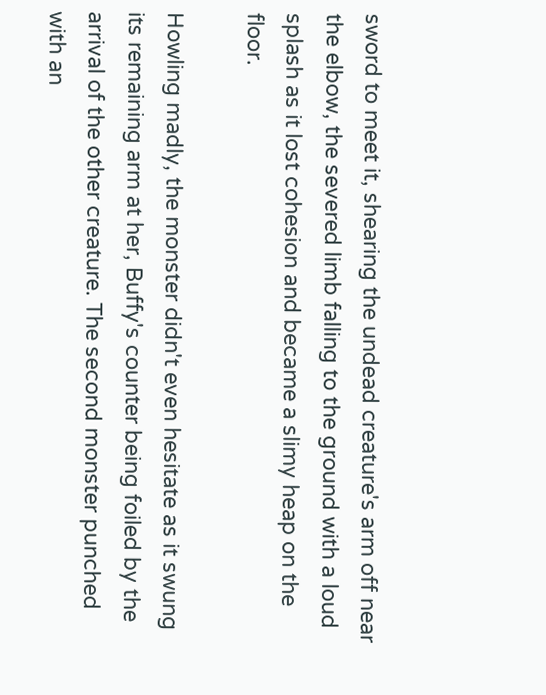sword to meet it, shearing the undead creature's arm off near the elbow, the severed limb falling to the ground with a loud splash as it lost cohesion and became a slimy heap on the floor.

Howling madly, the monster didn't even hesitate as it swung its remaining arm at her, Buffy's counter being foiled by the arrival of the other creature. The second monster punched with an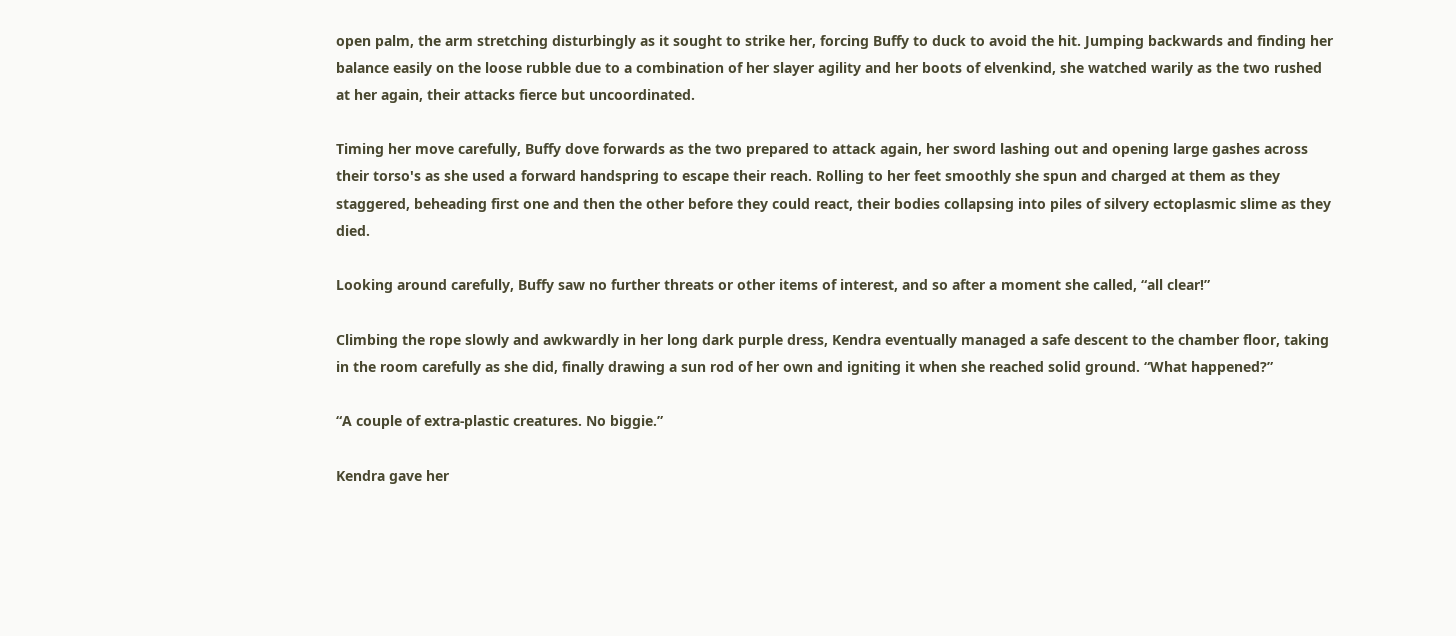open palm, the arm stretching disturbingly as it sought to strike her, forcing Buffy to duck to avoid the hit. Jumping backwards and finding her balance easily on the loose rubble due to a combination of her slayer agility and her boots of elvenkind, she watched warily as the two rushed at her again, their attacks fierce but uncoordinated.

Timing her move carefully, Buffy dove forwards as the two prepared to attack again, her sword lashing out and opening large gashes across their torso's as she used a forward handspring to escape their reach. Rolling to her feet smoothly she spun and charged at them as they staggered, beheading first one and then the other before they could react, their bodies collapsing into piles of silvery ectoplasmic slime as they died.

Looking around carefully, Buffy saw no further threats or other items of interest, and so after a moment she called, “all clear!”

Climbing the rope slowly and awkwardly in her long dark purple dress, Kendra eventually managed a safe descent to the chamber floor, taking in the room carefully as she did, finally drawing a sun rod of her own and igniting it when she reached solid ground. “What happened?”

“A couple of extra-plastic creatures. No biggie.”

Kendra gave her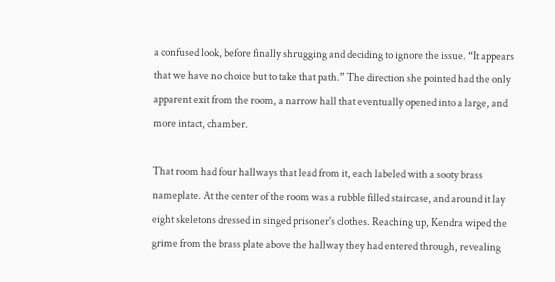a confused look, before finally shrugging and deciding to ignore the issue. “It appears that we have no choice but to take that path.” The direction she pointed had the only apparent exit from the room, a narrow hall that eventually opened into a large, and more intact, chamber.

That room had four hallways that lead from it, each labeled with a sooty brass nameplate. At the center of the room was a rubble filled staircase, and around it lay eight skeletons dressed in singed prisoner's clothes. Reaching up, Kendra wiped the grime from the brass plate above the hallway they had entered through, revealing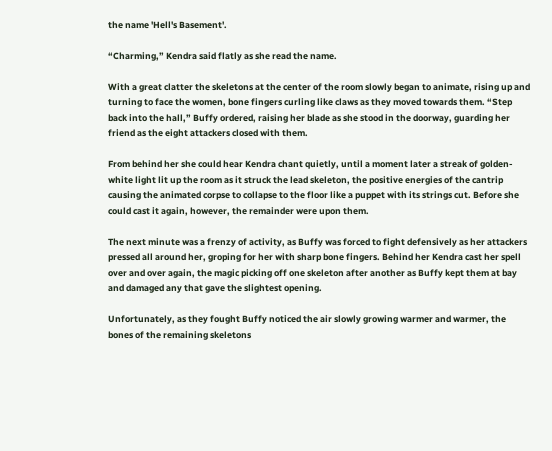the name 'Hell's Basement'.

“Charming,” Kendra said flatly as she read the name.

With a great clatter the skeletons at the center of the room slowly began to animate, rising up and turning to face the women, bone fingers curling like claws as they moved towards them. “Step back into the hall,” Buffy ordered, raising her blade as she stood in the doorway, guarding her friend as the eight attackers closed with them.

From behind her she could hear Kendra chant quietly, until a moment later a streak of golden-white light lit up the room as it struck the lead skeleton, the positive energies of the cantrip causing the animated corpse to collapse to the floor like a puppet with its strings cut. Before she could cast it again, however, the remainder were upon them.

The next minute was a frenzy of activity, as Buffy was forced to fight defensively as her attackers pressed all around her, groping for her with sharp bone fingers. Behind her Kendra cast her spell over and over again, the magic picking off one skeleton after another as Buffy kept them at bay and damaged any that gave the slightest opening.

Unfortunately, as they fought Buffy noticed the air slowly growing warmer and warmer, the bones of the remaining skeletons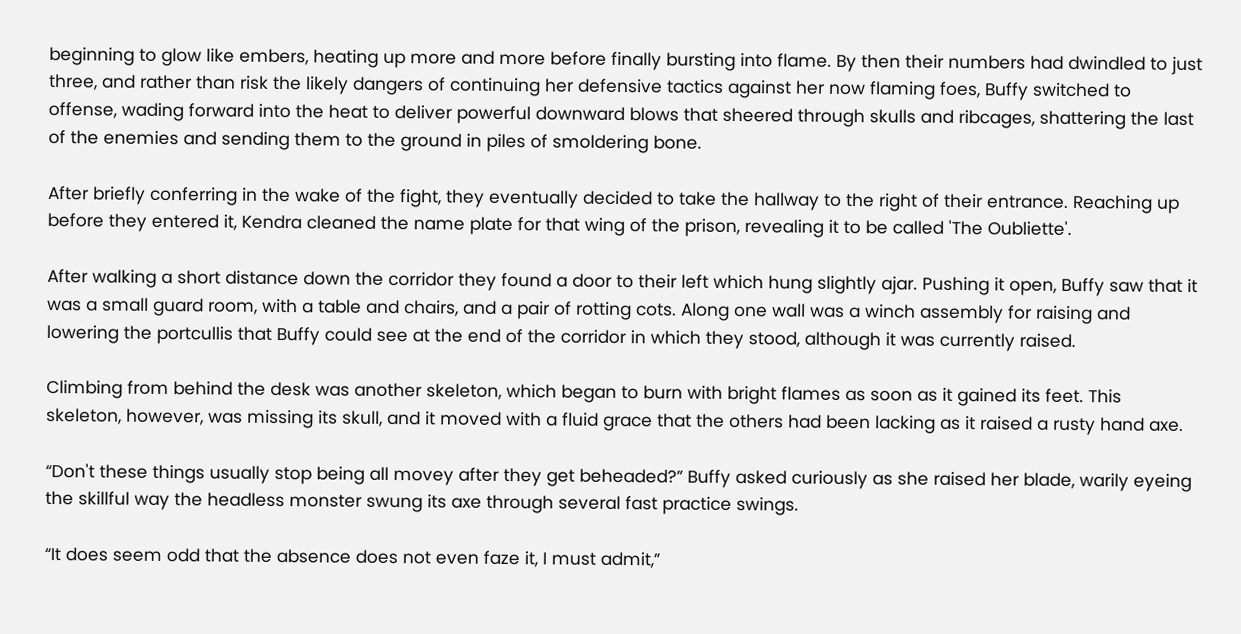beginning to glow like embers, heating up more and more before finally bursting into flame. By then their numbers had dwindled to just three, and rather than risk the likely dangers of continuing her defensive tactics against her now flaming foes, Buffy switched to offense, wading forward into the heat to deliver powerful downward blows that sheered through skulls and ribcages, shattering the last of the enemies and sending them to the ground in piles of smoldering bone.

After briefly conferring in the wake of the fight, they eventually decided to take the hallway to the right of their entrance. Reaching up before they entered it, Kendra cleaned the name plate for that wing of the prison, revealing it to be called 'The Oubliette'.

After walking a short distance down the corridor they found a door to their left which hung slightly ajar. Pushing it open, Buffy saw that it was a small guard room, with a table and chairs, and a pair of rotting cots. Along one wall was a winch assembly for raising and lowering the portcullis that Buffy could see at the end of the corridor in which they stood, although it was currently raised.

Climbing from behind the desk was another skeleton, which began to burn with bright flames as soon as it gained its feet. This skeleton, however, was missing its skull, and it moved with a fluid grace that the others had been lacking as it raised a rusty hand axe.

“Don't these things usually stop being all movey after they get beheaded?” Buffy asked curiously as she raised her blade, warily eyeing the skillful way the headless monster swung its axe through several fast practice swings.

“It does seem odd that the absence does not even faze it, I must admit,”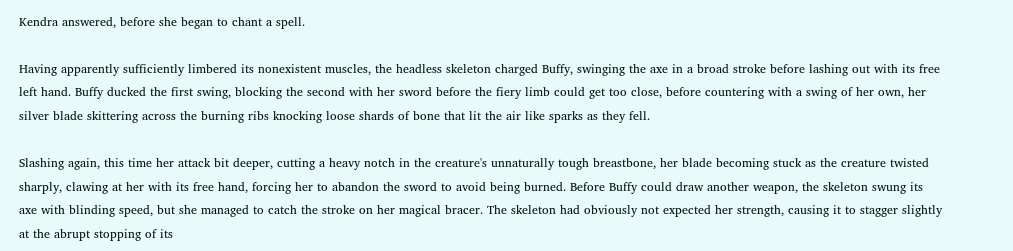Kendra answered, before she began to chant a spell.

Having apparently sufficiently limbered its nonexistent muscles, the headless skeleton charged Buffy, swinging the axe in a broad stroke before lashing out with its free left hand. Buffy ducked the first swing, blocking the second with her sword before the fiery limb could get too close, before countering with a swing of her own, her silver blade skittering across the burning ribs knocking loose shards of bone that lit the air like sparks as they fell.

Slashing again, this time her attack bit deeper, cutting a heavy notch in the creature's unnaturally tough breastbone, her blade becoming stuck as the creature twisted sharply, clawing at her with its free hand, forcing her to abandon the sword to avoid being burned. Before Buffy could draw another weapon, the skeleton swung its axe with blinding speed, but she managed to catch the stroke on her magical bracer. The skeleton had obviously not expected her strength, causing it to stagger slightly at the abrupt stopping of its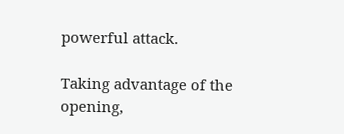powerful attack.

Taking advantage of the opening,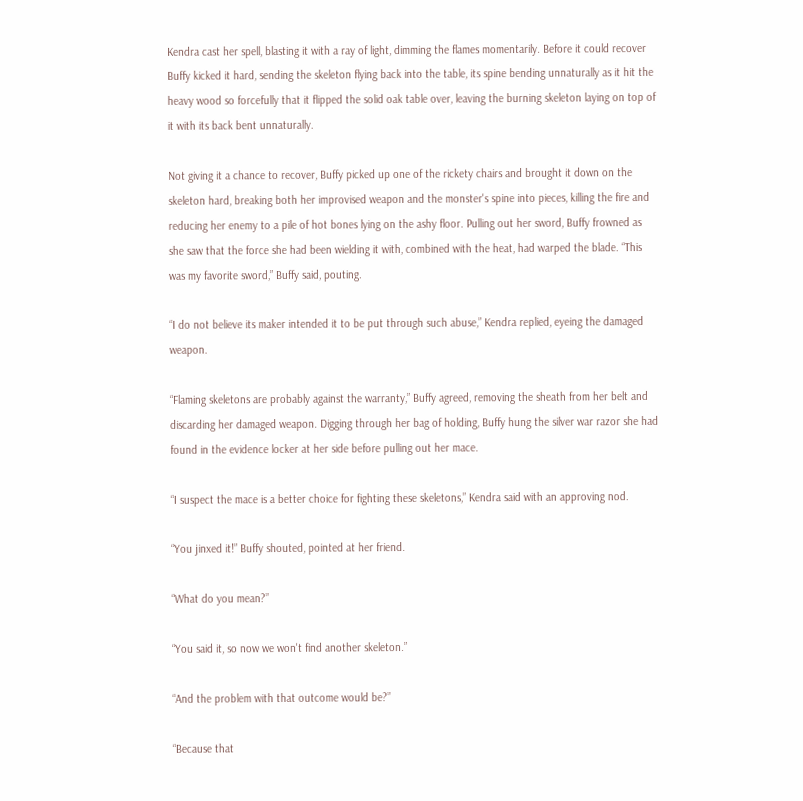Kendra cast her spell, blasting it with a ray of light, dimming the flames momentarily. Before it could recover Buffy kicked it hard, sending the skeleton flying back into the table, its spine bending unnaturally as it hit the heavy wood so forcefully that it flipped the solid oak table over, leaving the burning skeleton laying on top of it with its back bent unnaturally.

Not giving it a chance to recover, Buffy picked up one of the rickety chairs and brought it down on the skeleton hard, breaking both her improvised weapon and the monster's spine into pieces, killing the fire and reducing her enemy to a pile of hot bones lying on the ashy floor. Pulling out her sword, Buffy frowned as she saw that the force she had been wielding it with, combined with the heat, had warped the blade. “This was my favorite sword,” Buffy said, pouting.

“I do not believe its maker intended it to be put through such abuse,” Kendra replied, eyeing the damaged weapon.

“Flaming skeletons are probably against the warranty,” Buffy agreed, removing the sheath from her belt and discarding her damaged weapon. Digging through her bag of holding, Buffy hung the silver war razor she had found in the evidence locker at her side before pulling out her mace.

“I suspect the mace is a better choice for fighting these skeletons,” Kendra said with an approving nod.

“You jinxed it!” Buffy shouted, pointed at her friend.

“What do you mean?”

“You said it, so now we won't find another skeleton.”

“And the problem with that outcome would be?”

“Because that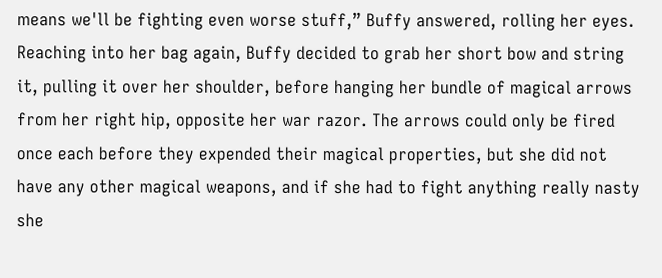means we'll be fighting even worse stuff,” Buffy answered, rolling her eyes. Reaching into her bag again, Buffy decided to grab her short bow and string it, pulling it over her shoulder, before hanging her bundle of magical arrows from her right hip, opposite her war razor. The arrows could only be fired once each before they expended their magical properties, but she did not have any other magical weapons, and if she had to fight anything really nasty she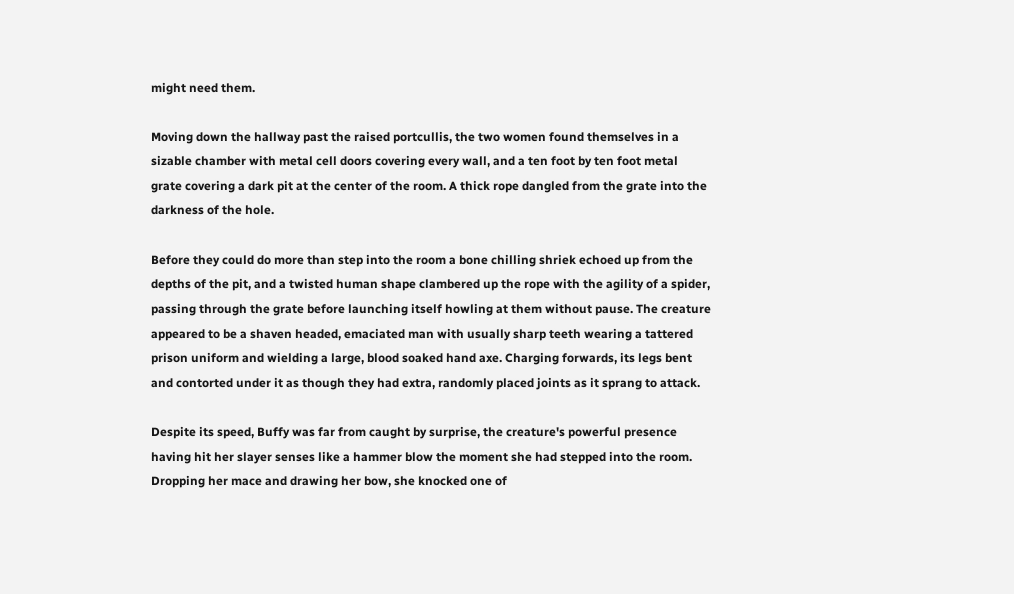might need them.

Moving down the hallway past the raised portcullis, the two women found themselves in a sizable chamber with metal cell doors covering every wall, and a ten foot by ten foot metal grate covering a dark pit at the center of the room. A thick rope dangled from the grate into the darkness of the hole.

Before they could do more than step into the room a bone chilling shriek echoed up from the depths of the pit, and a twisted human shape clambered up the rope with the agility of a spider, passing through the grate before launching itself howling at them without pause. The creature appeared to be a shaven headed, emaciated man with usually sharp teeth wearing a tattered prison uniform and wielding a large, blood soaked hand axe. Charging forwards, its legs bent and contorted under it as though they had extra, randomly placed joints as it sprang to attack.

Despite its speed, Buffy was far from caught by surprise, the creature's powerful presence having hit her slayer senses like a hammer blow the moment she had stepped into the room. Dropping her mace and drawing her bow, she knocked one of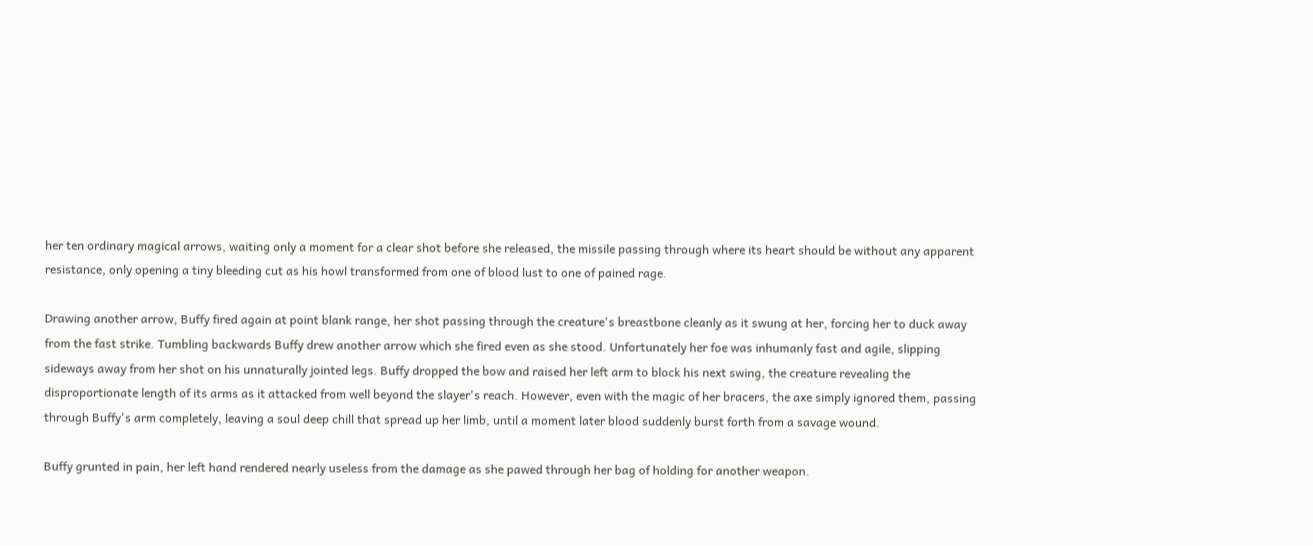her ten ordinary magical arrows, waiting only a moment for a clear shot before she released, the missile passing through where its heart should be without any apparent resistance, only opening a tiny bleeding cut as his howl transformed from one of blood lust to one of pained rage.

Drawing another arrow, Buffy fired again at point blank range, her shot passing through the creature's breastbone cleanly as it swung at her, forcing her to duck away from the fast strike. Tumbling backwards Buffy drew another arrow which she fired even as she stood. Unfortunately her foe was inhumanly fast and agile, slipping sideways away from her shot on his unnaturally jointed legs. Buffy dropped the bow and raised her left arm to block his next swing, the creature revealing the disproportionate length of its arms as it attacked from well beyond the slayer's reach. However, even with the magic of her bracers, the axe simply ignored them, passing through Buffy's arm completely, leaving a soul deep chill that spread up her limb, until a moment later blood suddenly burst forth from a savage wound.

Buffy grunted in pain, her left hand rendered nearly useless from the damage as she pawed through her bag of holding for another weapon.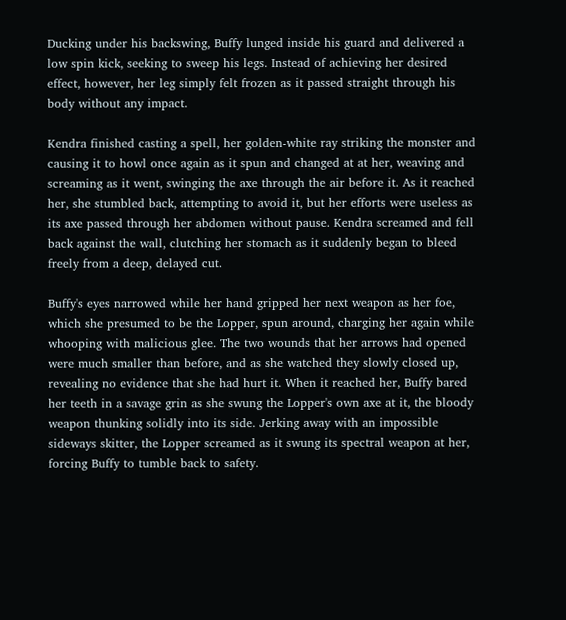Ducking under his backswing, Buffy lunged inside his guard and delivered a low spin kick, seeking to sweep his legs. Instead of achieving her desired effect, however, her leg simply felt frozen as it passed straight through his body without any impact.

Kendra finished casting a spell, her golden-white ray striking the monster and causing it to howl once again as it spun and changed at at her, weaving and screaming as it went, swinging the axe through the air before it. As it reached her, she stumbled back, attempting to avoid it, but her efforts were useless as its axe passed through her abdomen without pause. Kendra screamed and fell back against the wall, clutching her stomach as it suddenly began to bleed freely from a deep, delayed cut.

Buffy's eyes narrowed while her hand gripped her next weapon as her foe, which she presumed to be the Lopper, spun around, charging her again while whooping with malicious glee. The two wounds that her arrows had opened were much smaller than before, and as she watched they slowly closed up, revealing no evidence that she had hurt it. When it reached her, Buffy bared her teeth in a savage grin as she swung the Lopper's own axe at it, the bloody weapon thunking solidly into its side. Jerking away with an impossible sideways skitter, the Lopper screamed as it swung its spectral weapon at her, forcing Buffy to tumble back to safety.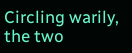Circling warily, the two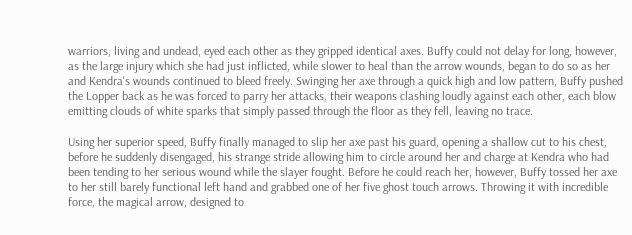warriors, living and undead, eyed each other as they gripped identical axes. Buffy could not delay for long, however, as the large injury which she had just inflicted, while slower to heal than the arrow wounds, began to do so as her and Kendra's wounds continued to bleed freely. Swinging her axe through a quick high and low pattern, Buffy pushed the Lopper back as he was forced to parry her attacks, their weapons clashing loudly against each other, each blow emitting clouds of white sparks that simply passed through the floor as they fell, leaving no trace.

Using her superior speed, Buffy finally managed to slip her axe past his guard, opening a shallow cut to his chest, before he suddenly disengaged, his strange stride allowing him to circle around her and charge at Kendra who had been tending to her serious wound while the slayer fought. Before he could reach her, however, Buffy tossed her axe to her still barely functional left hand and grabbed one of her five ghost touch arrows. Throwing it with incredible force, the magical arrow, designed to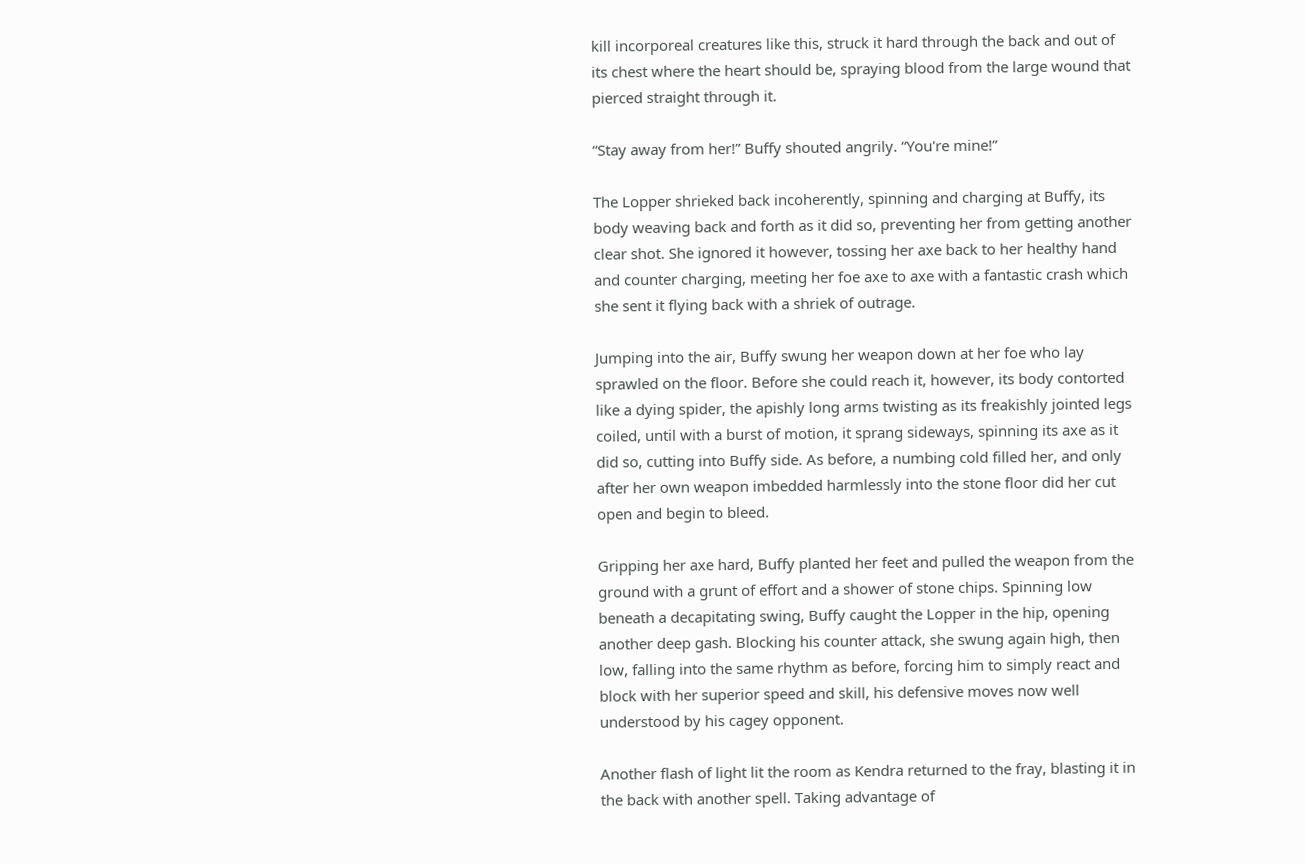kill incorporeal creatures like this, struck it hard through the back and out of its chest where the heart should be, spraying blood from the large wound that pierced straight through it.

“Stay away from her!” Buffy shouted angrily. “You're mine!”

The Lopper shrieked back incoherently, spinning and charging at Buffy, its body weaving back and forth as it did so, preventing her from getting another clear shot. She ignored it however, tossing her axe back to her healthy hand and counter charging, meeting her foe axe to axe with a fantastic crash which she sent it flying back with a shriek of outrage.

Jumping into the air, Buffy swung her weapon down at her foe who lay sprawled on the floor. Before she could reach it, however, its body contorted like a dying spider, the apishly long arms twisting as its freakishly jointed legs coiled, until with a burst of motion, it sprang sideways, spinning its axe as it did so, cutting into Buffy side. As before, a numbing cold filled her, and only after her own weapon imbedded harmlessly into the stone floor did her cut open and begin to bleed.

Gripping her axe hard, Buffy planted her feet and pulled the weapon from the ground with a grunt of effort and a shower of stone chips. Spinning low beneath a decapitating swing, Buffy caught the Lopper in the hip, opening another deep gash. Blocking his counter attack, she swung again high, then low, falling into the same rhythm as before, forcing him to simply react and block with her superior speed and skill, his defensive moves now well understood by his cagey opponent.

Another flash of light lit the room as Kendra returned to the fray, blasting it in the back with another spell. Taking advantage of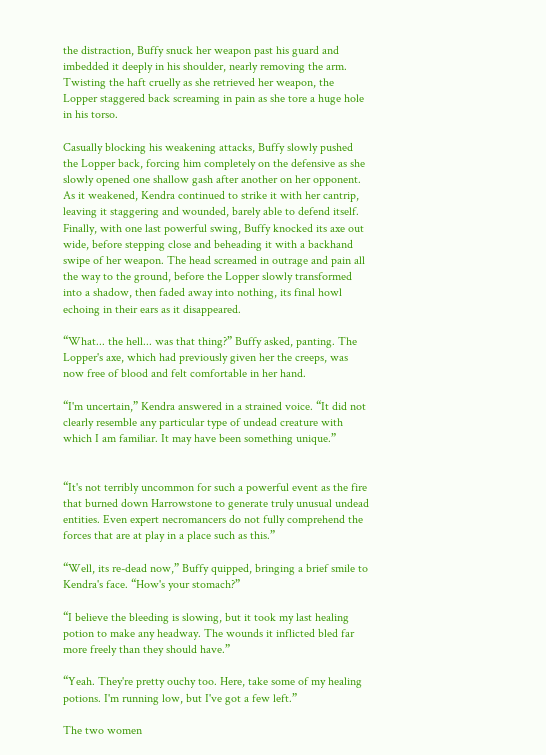the distraction, Buffy snuck her weapon past his guard and imbedded it deeply in his shoulder, nearly removing the arm. Twisting the haft cruelly as she retrieved her weapon, the Lopper staggered back screaming in pain as she tore a huge hole in his torso.

Casually blocking his weakening attacks, Buffy slowly pushed the Lopper back, forcing him completely on the defensive as she slowly opened one shallow gash after another on her opponent. As it weakened, Kendra continued to strike it with her cantrip, leaving it staggering and wounded, barely able to defend itself. Finally, with one last powerful swing, Buffy knocked its axe out wide, before stepping close and beheading it with a backhand swipe of her weapon. The head screamed in outrage and pain all the way to the ground, before the Lopper slowly transformed into a shadow, then faded away into nothing, its final howl echoing in their ears as it disappeared.

“What... the hell... was that thing?” Buffy asked, panting. The Lopper's axe, which had previously given her the creeps, was now free of blood and felt comfortable in her hand.

“I'm uncertain,” Kendra answered in a strained voice. “It did not clearly resemble any particular type of undead creature with which I am familiar. It may have been something unique.”


“It's not terribly uncommon for such a powerful event as the fire that burned down Harrowstone to generate truly unusual undead entities. Even expert necromancers do not fully comprehend the forces that are at play in a place such as this.”

“Well, its re-dead now,” Buffy quipped, bringing a brief smile to Kendra's face. “How's your stomach?”

“I believe the bleeding is slowing, but it took my last healing potion to make any headway. The wounds it inflicted bled far more freely than they should have.”

“Yeah. They're pretty ouchy too. Here, take some of my healing potions. I'm running low, but I've got a few left.”

The two women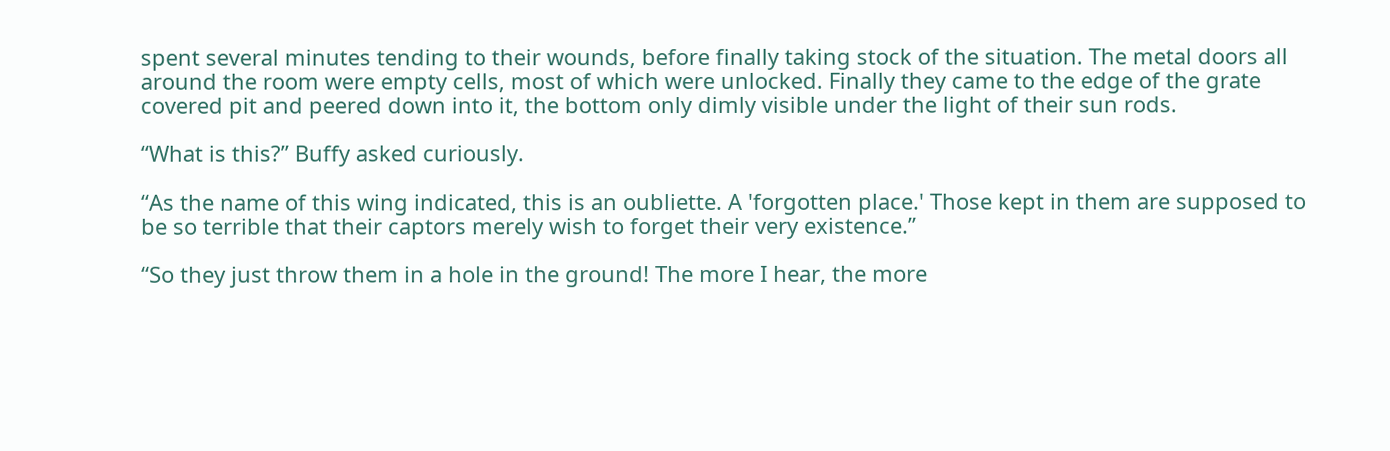spent several minutes tending to their wounds, before finally taking stock of the situation. The metal doors all around the room were empty cells, most of which were unlocked. Finally they came to the edge of the grate covered pit and peered down into it, the bottom only dimly visible under the light of their sun rods.

“What is this?” Buffy asked curiously.

“As the name of this wing indicated, this is an oubliette. A 'forgotten place.' Those kept in them are supposed to be so terrible that their captors merely wish to forget their very existence.”

“So they just throw them in a hole in the ground! The more I hear, the more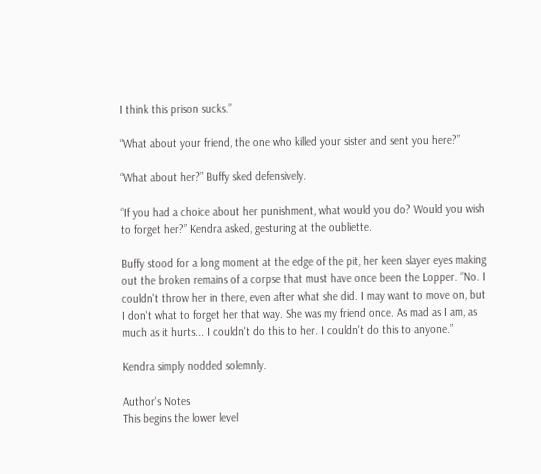I think this prison sucks.”

“What about your friend, the one who killed your sister and sent you here?”

“What about her?” Buffy sked defensively.

“If you had a choice about her punishment, what would you do? Would you wish to forget her?” Kendra asked, gesturing at the oubliette.

Buffy stood for a long moment at the edge of the pit, her keen slayer eyes making out the broken remains of a corpse that must have once been the Lopper. “No. I couldn't throw her in there, even after what she did. I may want to move on, but I don't what to forget her that way. She was my friend once. As mad as I am, as much as it hurts... I couldn't do this to her. I couldn't do this to anyone.”

Kendra simply nodded solemnly.

Author's Notes
This begins the lower level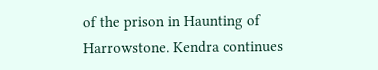of the prison in Haunting of Harrowstone. Kendra continues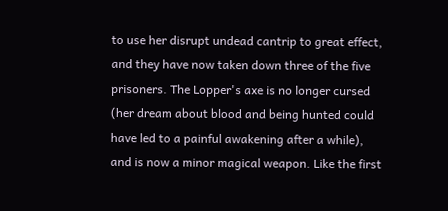to use her disrupt undead cantrip to great effect, and they have now taken down three of the five prisoners. The Lopper's axe is no longer cursed (her dream about blood and being hunted could have led to a painful awakening after a while), and is now a minor magical weapon. Like the first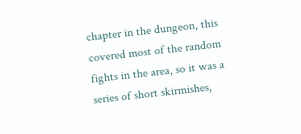chapter in the dungeon, this covered most of the random fights in the area, so it was a series of short skirmishes,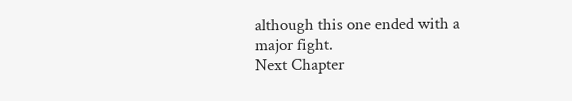although this one ended with a major fight.
Next Chapter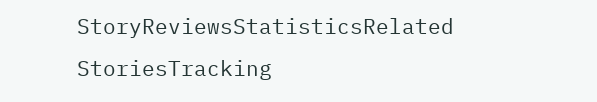StoryReviewsStatisticsRelated StoriesTracking